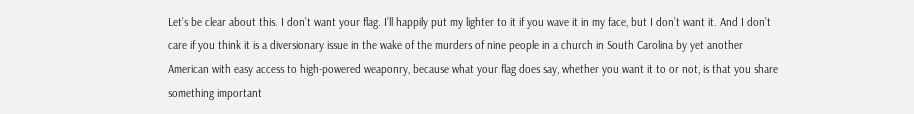Let’s be clear about this. I don’t want your flag. I’ll happily put my lighter to it if you wave it in my face, but I don’t want it. And I don’t care if you think it is a diversionary issue in the wake of the murders of nine people in a church in South Carolina by yet another American with easy access to high-powered weaponry, because what your flag does say, whether you want it to or not, is that you share something important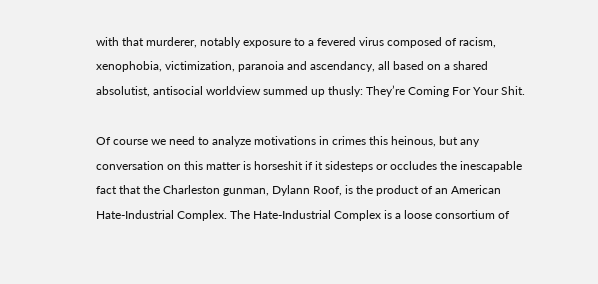with that murderer, notably exposure to a fevered virus composed of racism, xenophobia, victimization, paranoia and ascendancy, all based on a shared absolutist, antisocial worldview summed up thusly: They’re Coming For Your Shit.

Of course we need to analyze motivations in crimes this heinous, but any conversation on this matter is horseshit if it sidesteps or occludes the inescapable fact that the Charleston gunman, Dylann Roof, is the product of an American Hate-Industrial Complex. The Hate-Industrial Complex is a loose consortium of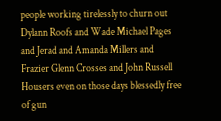people working tirelessly to churn out Dylann Roofs and Wade Michael Pages and Jerad and Amanda Millers and Frazier Glenn Crosses and John Russell Housers even on those days blessedly free of gun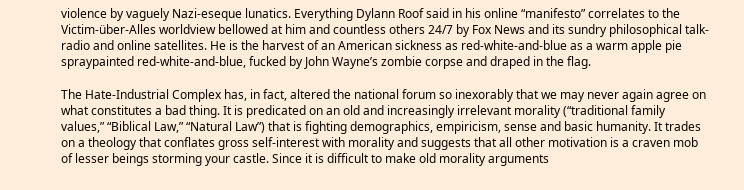violence by vaguely Nazi-eseque lunatics. Everything Dylann Roof said in his online “manifesto” correlates to the Victim-über-Alles worldview bellowed at him and countless others 24/7 by Fox News and its sundry philosophical talk-radio and online satellites. He is the harvest of an American sickness as red-white-and-blue as a warm apple pie spraypainted red-white-and-blue, fucked by John Wayne’s zombie corpse and draped in the flag.

The Hate-Industrial Complex has, in fact, altered the national forum so inexorably that we may never again agree on what constitutes a bad thing. It is predicated on an old and increasingly irrelevant morality (“traditional family values,” “Biblical Law,” “Natural Law”) that is fighting demographics, empiricism, sense and basic humanity. It trades on a theology that conflates gross self-interest with morality and suggests that all other motivation is a craven mob of lesser beings storming your castle. Since it is difficult to make old morality arguments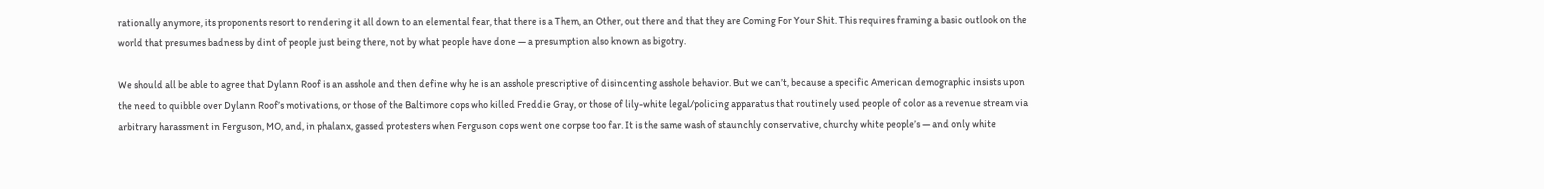rationally anymore, its proponents resort to rendering it all down to an elemental fear, that there is a Them, an Other, out there and that they are Coming For Your Shit. This requires framing a basic outlook on the world that presumes badness by dint of people just being there, not by what people have done — a presumption also known as bigotry.

We should all be able to agree that Dylann Roof is an asshole and then define why he is an asshole prescriptive of disincenting asshole behavior. But we can’t, because a specific American demographic insists upon the need to quibble over Dylann Roof’s motivations, or those of the Baltimore cops who killed Freddie Gray, or those of lily-white legal/policing apparatus that routinely used people of color as a revenue stream via arbitrary harassment in Ferguson, MO, and, in phalanx, gassed protesters when Ferguson cops went one corpse too far. It is the same wash of staunchly conservative, churchy white people’s — and only white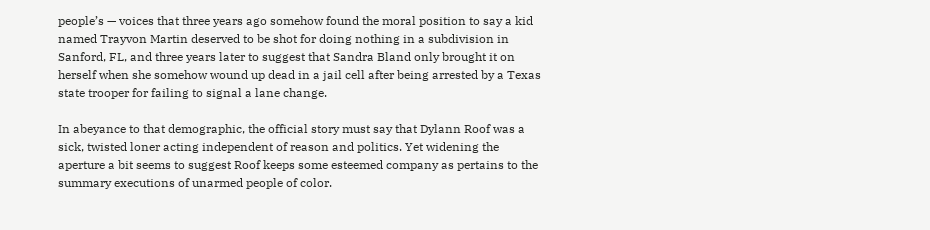people’s — voices that three years ago somehow found the moral position to say a kid named Trayvon Martin deserved to be shot for doing nothing in a subdivision in Sanford, FL, and three years later to suggest that Sandra Bland only brought it on herself when she somehow wound up dead in a jail cell after being arrested by a Texas state trooper for failing to signal a lane change.

In abeyance to that demographic, the official story must say that Dylann Roof was a sick, twisted loner acting independent of reason and politics. Yet widening the aperture a bit seems to suggest Roof keeps some esteemed company as pertains to the summary executions of unarmed people of color.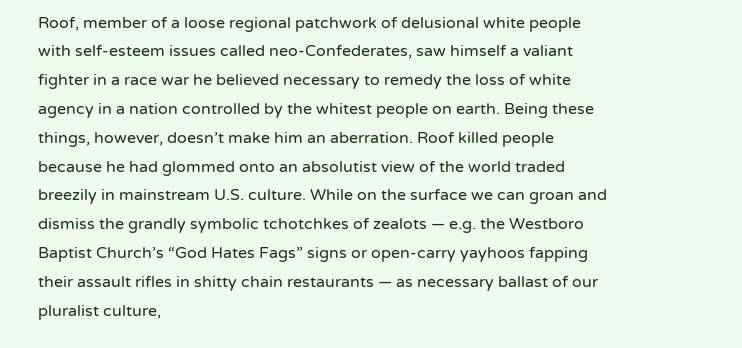Roof, member of a loose regional patchwork of delusional white people with self-esteem issues called neo-Confederates, saw himself a valiant fighter in a race war he believed necessary to remedy the loss of white agency in a nation controlled by the whitest people on earth. Being these things, however, doesn’t make him an aberration. Roof killed people because he had glommed onto an absolutist view of the world traded breezily in mainstream U.S. culture. While on the surface we can groan and dismiss the grandly symbolic tchotchkes of zealots — e.g. the Westboro Baptist Church’s “God Hates Fags” signs or open-carry yayhoos fapping their assault rifles in shitty chain restaurants — as necessary ballast of our pluralist culture,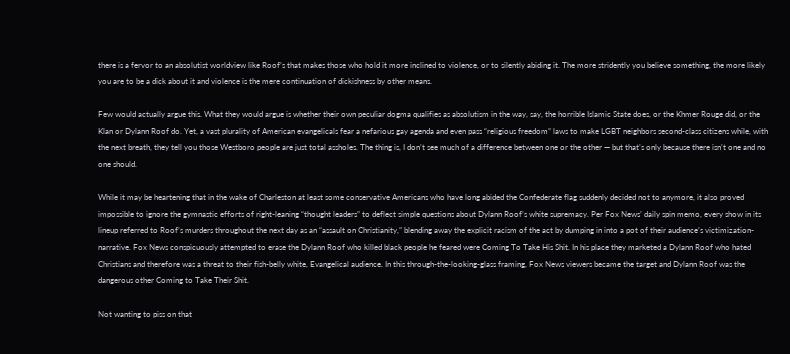there is a fervor to an absolutist worldview like Roof’s that makes those who hold it more inclined to violence, or to silently abiding it. The more stridently you believe something, the more likely you are to be a dick about it and violence is the mere continuation of dickishness by other means.

Few would actually argue this. What they would argue is whether their own peculiar dogma qualifies as absolutism in the way, say, the horrible Islamic State does, or the Khmer Rouge did, or the Klan or Dylann Roof do. Yet, a vast plurality of American evangelicals fear a nefarious gay agenda and even pass “religious freedom” laws to make LGBT neighbors second-class citizens while, with the next breath, they tell you those Westboro people are just total assholes. The thing is, I don’t see much of a difference between one or the other — but that’s only because there isn’t one and no one should.

While it may be heartening that in the wake of Charleston at least some conservative Americans who have long abided the Confederate flag suddenly decided not to anymore, it also proved impossible to ignore the gymnastic efforts of right-leaning “thought leaders” to deflect simple questions about Dylann Roof’s white supremacy. Per Fox News’ daily spin memo, every show in its lineup referred to Roof’s murders throughout the next day as an “assault on Christianity,” blending away the explicit racism of the act by dumping in into a pot of their audience’s victimization-narrative. Fox News conspicuously attempted to erase the Dylann Roof who killed black people he feared were Coming To Take His Shit. In his place they marketed a Dylann Roof who hated Christians and therefore was a threat to their fish-belly white, Evangelical audience. In this through-the-looking-glass framing, Fox News viewers became the target and Dylann Roof was the dangerous other Coming to Take Their Shit.

Not wanting to piss on that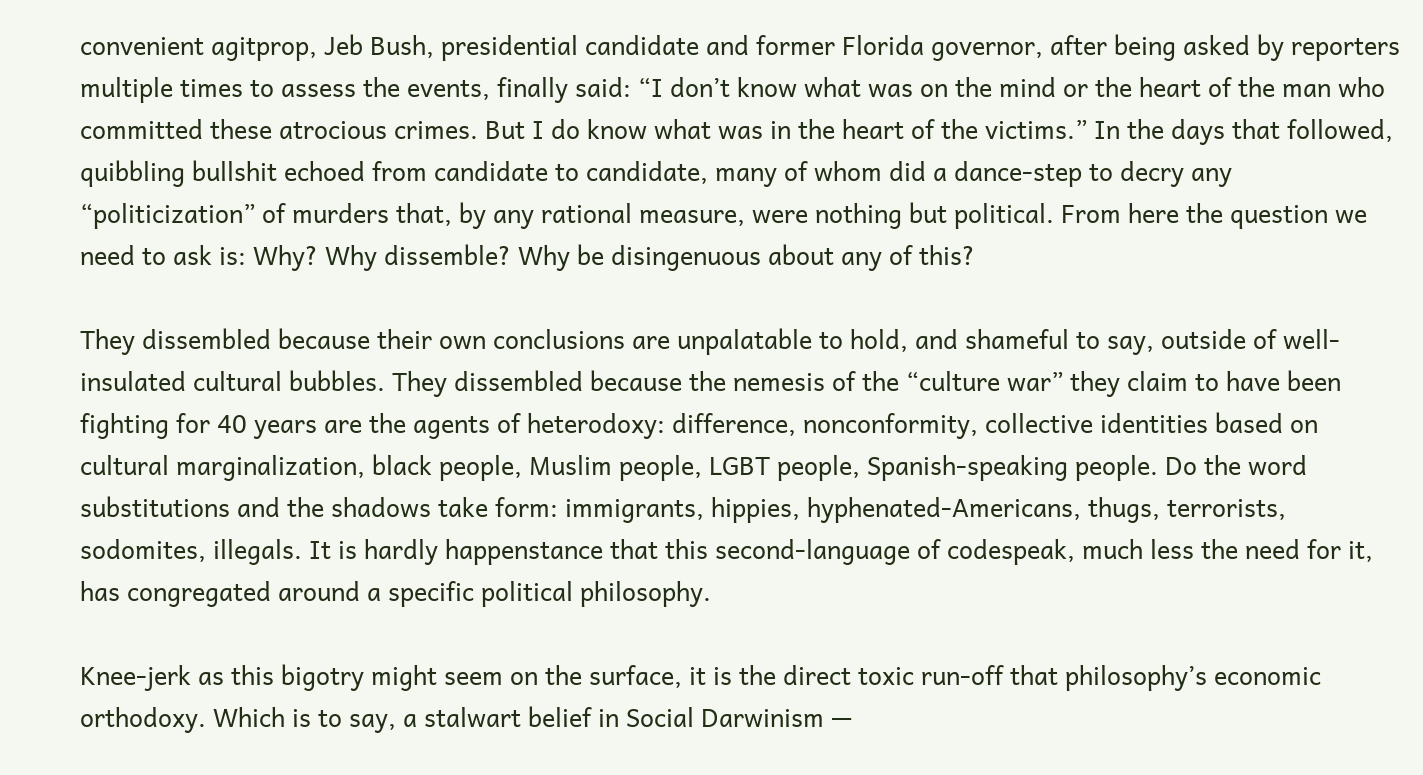convenient agitprop, Jeb Bush, presidential candidate and former Florida governor, after being asked by reporters multiple times to assess the events, finally said: “I don’t know what was on the mind or the heart of the man who committed these atrocious crimes. But I do know what was in the heart of the victims.” In the days that followed, quibbling bullshit echoed from candidate to candidate, many of whom did a dance-step to decry any “politicization” of murders that, by any rational measure, were nothing but political. From here the question we need to ask is: Why? Why dissemble? Why be disingenuous about any of this?

They dissembled because their own conclusions are unpalatable to hold, and shameful to say, outside of well-insulated cultural bubbles. They dissembled because the nemesis of the “culture war” they claim to have been fighting for 40 years are the agents of heterodoxy: difference, nonconformity, collective identities based on cultural marginalization, black people, Muslim people, LGBT people, Spanish-speaking people. Do the word substitutions and the shadows take form: immigrants, hippies, hyphenated-Americans, thugs, terrorists, sodomites, illegals. It is hardly happenstance that this second-language of codespeak, much less the need for it, has congregated around a specific political philosophy.

Knee-jerk as this bigotry might seem on the surface, it is the direct toxic run-off that philosophy’s economic orthodoxy. Which is to say, a stalwart belief in Social Darwinism —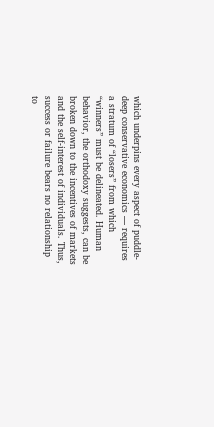which underpins every aspect of puddle-deep conservative economics — requires a stratum of “losers” from which “winners” must be delineated. Human behavior, the orthodoxy suggests, can be broken down to the incentives of markets and the self-interest of individuals. Thus, success or failure bears no relationship to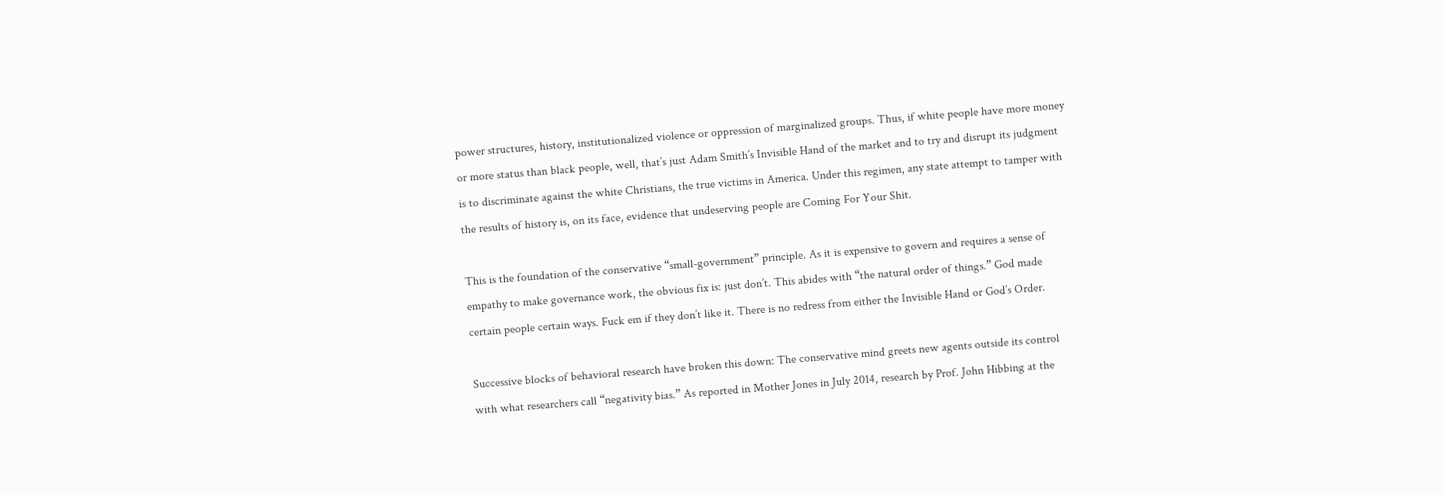power structures, history, institutionalized violence or oppression of marginalized groups. Thus, if white people have more money or more status than black people, well, that’s just Adam Smith’s Invisible Hand of the market and to try and disrupt its judgment is to discriminate against the white Christians, the true victims in America. Under this regimen, any state attempt to tamper with the results of history is, on its face, evidence that undeserving people are Coming For Your Shit.

This is the foundation of the conservative “small-government” principle. As it is expensive to govern and requires a sense of empathy to make governance work, the obvious fix is: just don’t. This abides with “the natural order of things.” God made certain people certain ways. Fuck em if they don’t like it. There is no redress from either the Invisible Hand or God’s Order.

Successive blocks of behavioral research have broken this down: The conservative mind greets new agents outside its control with what researchers call “negativity bias.” As reported in Mother Jones in July 2014, research by Prof. John Hibbing at the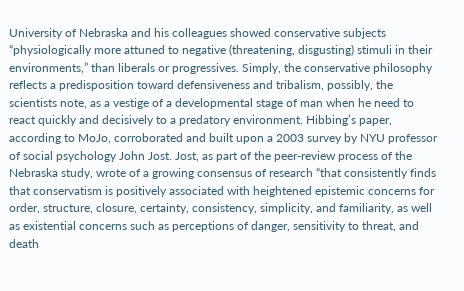University of Nebraska and his colleagues showed conservative subjects “physiologically more attuned to negative (threatening, disgusting) stimuli in their environments,” than liberals or progressives. Simply, the conservative philosophy reflects a predisposition toward defensiveness and tribalism, possibly, the scientists note, as a vestige of a developmental stage of man when he need to react quickly and decisively to a predatory environment. Hibbing’s paper, according to MoJo, corroborated and built upon a 2003 survey by NYU professor of social psychology John Jost. Jost, as part of the peer-review process of the Nebraska study, wrote of a growing consensus of research “that consistently finds that conservatism is positively associated with heightened epistemic concerns for order, structure, closure, certainty, consistency, simplicity, and familiarity, as well as existential concerns such as perceptions of danger, sensitivity to threat, and death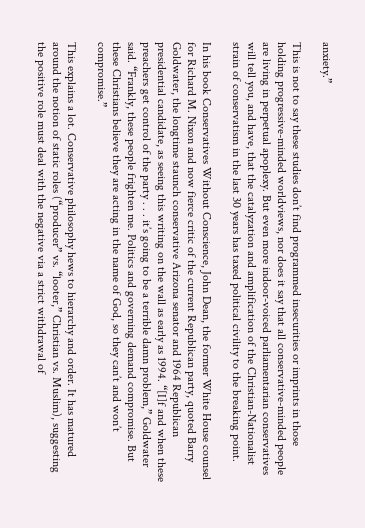anxiety.”

This is not to say these studies don’t find programmed insecurities or imprints in those holding progressive-minded worldviews, nor does it say that all conservative-minded people are living in perpetual apoplexy. But even more indoor-voiced parliamentarian conservatives will tell you, and have, that the catalyzation and amplification of the Christian-Nationalist strain of conservatism in the last 30 years has taxed political civility to the breaking point.

In his book Conservatives Without Conscience, John Dean, the former White House counsel for Richard M. Nixon and now fierce critic of the current Republican party, quoted Barry Goldwater, the longtime staunch conservative Arizona senator and 1964 Republican presidential candidate, as seeing this writing on the wall as early as 1994. “[I]f and when these preachers get control of the party . . . it’s going to be a terrible damn problem,” Goldwater said. “Frankly, these people frighten me. Politics and governing demand compromise. But these Christians believe they are acting in the name of God, so they can’t and won’t compromise.”

This explains a lot. Conservative philosophy hews to hierarchy and order. It has matured around the notion of static roles (“producer” vs. “looter,” Christian vs. Muslim), suggesting the positive role must deal with the negative via a strict withdrawal of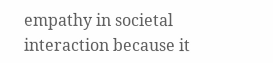empathy in societal interaction because it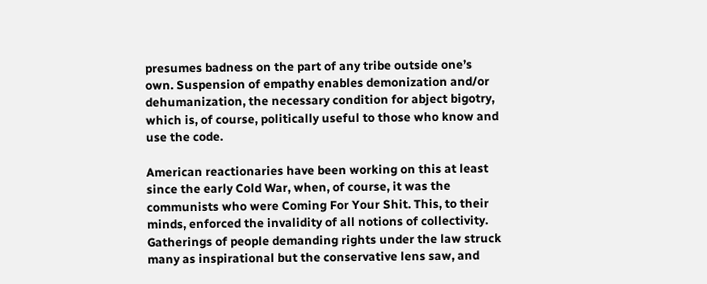presumes badness on the part of any tribe outside one’s own. Suspension of empathy enables demonization and/or dehumanization, the necessary condition for abject bigotry, which is, of course, politically useful to those who know and use the code.

American reactionaries have been working on this at least since the early Cold War, when, of course, it was the communists who were Coming For Your Shit. This, to their minds, enforced the invalidity of all notions of collectivity. Gatherings of people demanding rights under the law struck many as inspirational but the conservative lens saw, and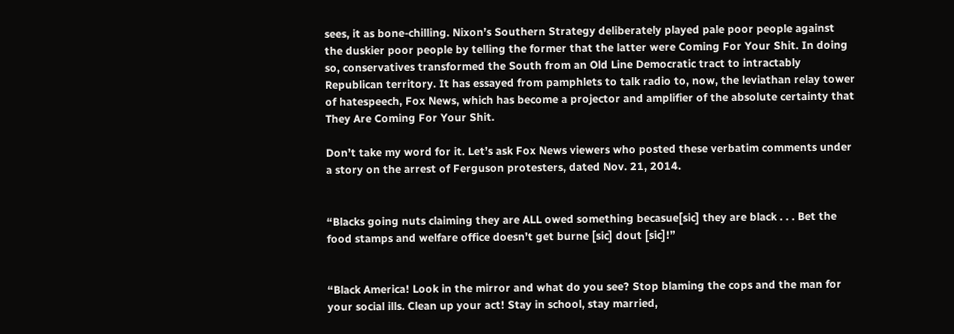sees, it as bone-chilling. Nixon’s Southern Strategy deliberately played pale poor people against the duskier poor people by telling the former that the latter were Coming For Your Shit. In doing so, conservatives transformed the South from an Old Line Democratic tract to intractably Republican territory. It has essayed from pamphlets to talk radio to, now, the leviathan relay tower of hatespeech, Fox News, which has become a projector and amplifier of the absolute certainty that They Are Coming For Your Shit.

Don’t take my word for it. Let’s ask Fox News viewers who posted these verbatim comments under a story on the arrest of Ferguson protesters, dated Nov. 21, 2014.


“Blacks going nuts claiming they are ALL owed something becasue[sic] they are black . . . Bet the food stamps and welfare office doesn’t get burne [sic] dout [sic]!”


“Black America! Look in the mirror and what do you see? Stop blaming the cops and the man for your social ills. Clean up your act! Stay in school, stay married,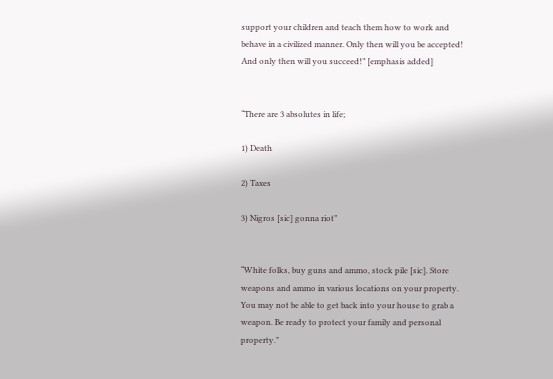support your children and teach them how to work and behave in a civilized manner. Only then will you be accepted! And only then will you succeed!” [emphasis added]


“There are 3 absolutes in life;

1) Death

2) Taxes

3) Nigros [sic] gonna riot”


“White folks, buy guns and ammo, stock pile [sic]. Store weapons and ammo in various locations on your property. You may not be able to get back into your house to grab a weapon. Be ready to protect your family and personal property.”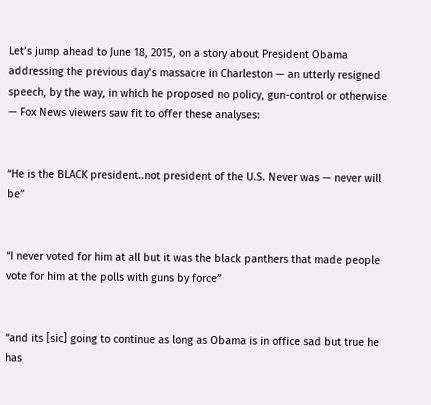Let’s jump ahead to June 18, 2015, on a story about President Obama addressing the previous day’s massacre in Charleston — an utterly resigned speech, by the way, in which he proposed no policy, gun-control or otherwise — Fox News viewers saw fit to offer these analyses:


“He is the BLACK president..not president of the U.S. Never was — never will be”


“I never voted for him at all but it was the black panthers that made people vote for him at the polls with guns by force”


“and its [sic] going to continue as long as Obama is in office sad but true he has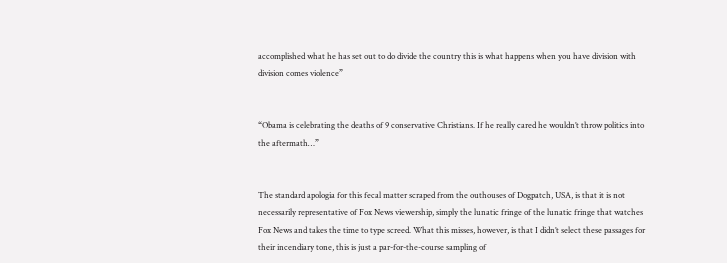accomplished what he has set out to do divide the country this is what happens when you have division with division comes violence”


“Obama is celebrating the deaths of 9 conservative Christians. If he really cared he wouldn’t throw politics into the aftermath…”


The standard apologia for this fecal matter scraped from the outhouses of Dogpatch, USA, is that it is not necessarily representative of Fox News viewership, simply the lunatic fringe of the lunatic fringe that watches Fox News and takes the time to type screed. What this misses, however, is that I didn’t select these passages for their incendiary tone, this is just a par-for-the-course sampling of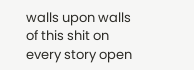walls upon walls of this shit on every story open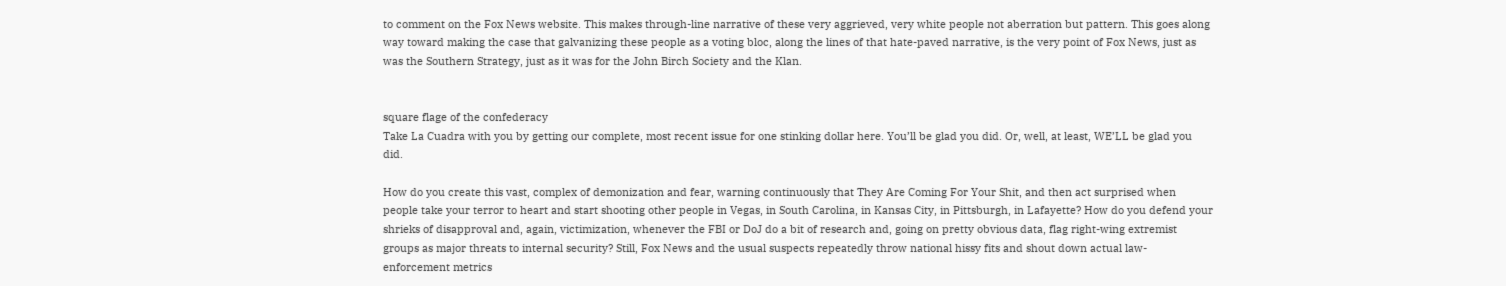to comment on the Fox News website. This makes through-line narrative of these very aggrieved, very white people not aberration but pattern. This goes along way toward making the case that galvanizing these people as a voting bloc, along the lines of that hate-paved narrative, is the very point of Fox News, just as was the Southern Strategy, just as it was for the John Birch Society and the Klan.


square flage of the confederacy
Take La Cuadra with you by getting our complete, most recent issue for one stinking dollar here. You’ll be glad you did. Or, well, at least, WE’LL be glad you did.

How do you create this vast, complex of demonization and fear, warning continuously that They Are Coming For Your Shit, and then act surprised when people take your terror to heart and start shooting other people in Vegas, in South Carolina, in Kansas City, in Pittsburgh, in Lafayette? How do you defend your shrieks of disapproval and, again, victimization, whenever the FBI or DoJ do a bit of research and, going on pretty obvious data, flag right-wing extremist groups as major threats to internal security? Still, Fox News and the usual suspects repeatedly throw national hissy fits and shout down actual law-enforcement metrics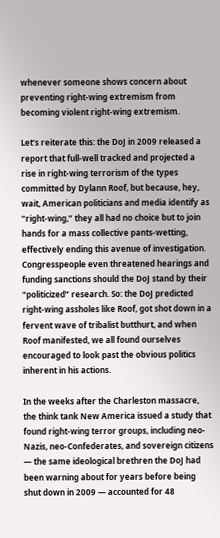whenever someone shows concern about preventing right-wing extremism from becoming violent right-wing extremism.

Let’s reiterate this: the DoJ in 2009 released a report that full-well tracked and projected a rise in right-wing terrorism of the types committed by Dylann Roof, but because, hey, wait, American politicians and media identify as “right-wing,” they all had no choice but to join hands for a mass collective pants-wetting, effectively ending this avenue of investigation. Congresspeople even threatened hearings and funding sanctions should the DoJ stand by their “politicized” research. So: the DoJ predicted right-wing assholes like Roof, got shot down in a fervent wave of tribalist butthurt, and when Roof manifested, we all found ourselves encouraged to look past the obvious politics inherent in his actions.

In the weeks after the Charleston massacre, the think tank New America issued a study that found right-wing terror groups, including neo-Nazis, neo-Confederates, and sovereign citizens — the same ideological brethren the DoJ had been warning about for years before being shut down in 2009 — accounted for 48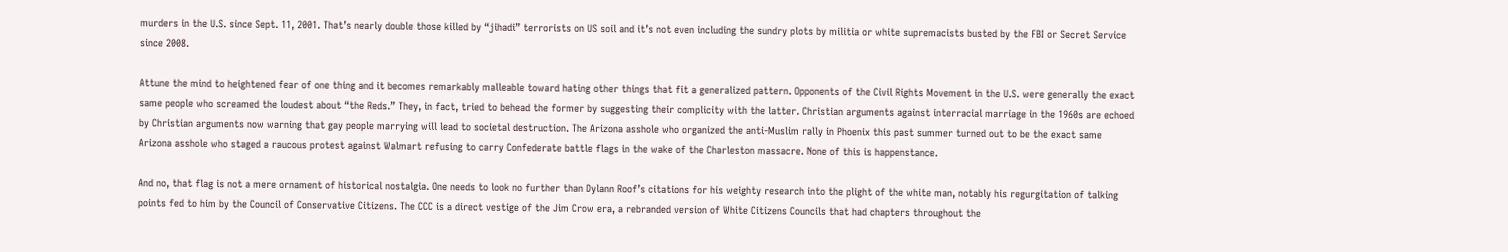murders in the U.S. since Sept. 11, 2001. That’s nearly double those killed by “jihadi” terrorists on US soil and it’s not even including the sundry plots by militia or white supremacists busted by the FBI or Secret Service since 2008.

Attune the mind to heightened fear of one thing and it becomes remarkably malleable toward hating other things that fit a generalized pattern. Opponents of the Civil Rights Movement in the U.S. were generally the exact same people who screamed the loudest about “the Reds.” They, in fact, tried to behead the former by suggesting their complicity with the latter. Christian arguments against interracial marriage in the 1960s are echoed by Christian arguments now warning that gay people marrying will lead to societal destruction. The Arizona asshole who organized the anti-Muslim rally in Phoenix this past summer turned out to be the exact same Arizona asshole who staged a raucous protest against Walmart refusing to carry Confederate battle flags in the wake of the Charleston massacre. None of this is happenstance.

And no, that flag is not a mere ornament of historical nostalgia. One needs to look no further than Dylann Roof’s citations for his weighty research into the plight of the white man, notably his regurgitation of talking points fed to him by the Council of Conservative Citizens. The CCC is a direct vestige of the Jim Crow era, a rebranded version of White Citizens Councils that had chapters throughout the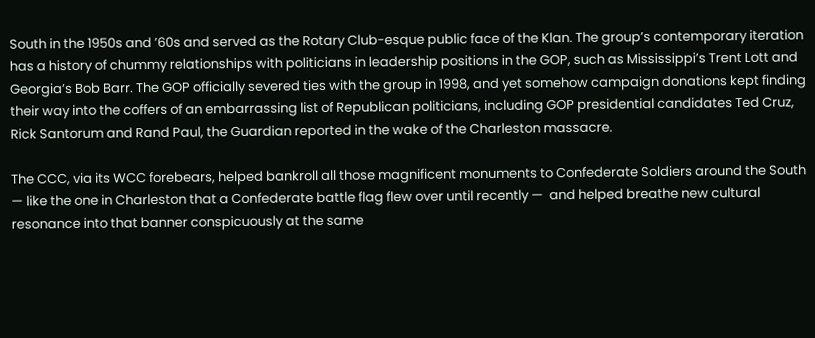South in the 1950s and ’60s and served as the Rotary Club-esque public face of the Klan. The group’s contemporary iteration has a history of chummy relationships with politicians in leadership positions in the GOP, such as Mississippi’s Trent Lott and Georgia’s Bob Barr. The GOP officially severed ties with the group in 1998, and yet somehow campaign donations kept finding their way into the coffers of an embarrassing list of Republican politicians, including GOP presidential candidates Ted Cruz, Rick Santorum and Rand Paul, the Guardian reported in the wake of the Charleston massacre.

The CCC, via its WCC forebears, helped bankroll all those magnificent monuments to Confederate Soldiers around the South — like the one in Charleston that a Confederate battle flag flew over until recently —  and helped breathe new cultural resonance into that banner conspicuously at the same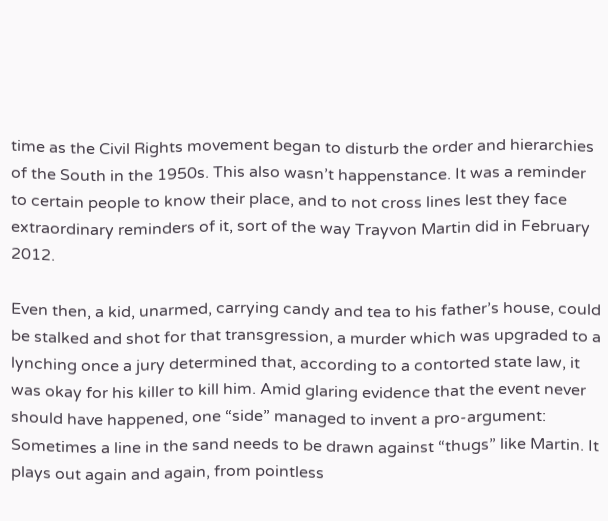time as the Civil Rights movement began to disturb the order and hierarchies of the South in the 1950s. This also wasn’t happenstance. It was a reminder to certain people to know their place, and to not cross lines lest they face extraordinary reminders of it, sort of the way Trayvon Martin did in February 2012.

Even then, a kid, unarmed, carrying candy and tea to his father’s house, could be stalked and shot for that transgression, a murder which was upgraded to a lynching once a jury determined that, according to a contorted state law, it was okay for his killer to kill him. Amid glaring evidence that the event never should have happened, one “side” managed to invent a pro-argument: Sometimes a line in the sand needs to be drawn against “thugs” like Martin. It plays out again and again, from pointless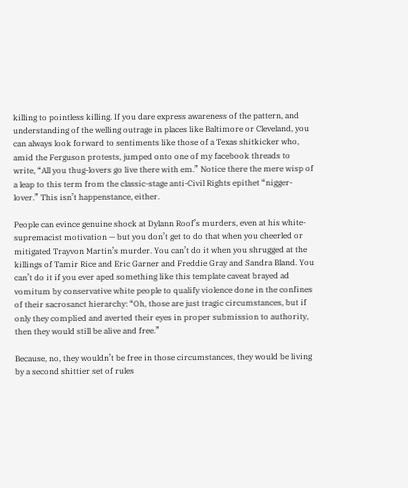killing to pointless killing. If you dare express awareness of the pattern, and understanding of the welling outrage in places like Baltimore or Cleveland, you can always look forward to sentiments like those of a Texas shitkicker who, amid the Ferguson protests, jumped onto one of my facebook threads to write, “All you thug-lovers go live there with em.” Notice there the mere wisp of a leap to this term from the classic-stage anti-Civil Rights epithet “nigger-lover.” This isn’t happenstance, either.

People can evince genuine shock at Dylann Roof’s murders, even at his white-supremacist motivation — but you don’t get to do that when you cheerled or mitigated Trayvon Martin’s murder. You can’t do it when you shrugged at the killings of Tamir Rice and Eric Garner and Freddie Gray and Sandra Bland. You can’t do it if you ever aped something like this template caveat brayed ad vomitum by conservative white people to qualify violence done in the confines of their sacrosanct hierarchy: “Oh, those are just tragic circumstances, but if only they complied and averted their eyes in proper submission to authority, then they would still be alive and free.”

Because, no, they wouldn’t be free in those circumstances, they would be living by a second shittier set of rules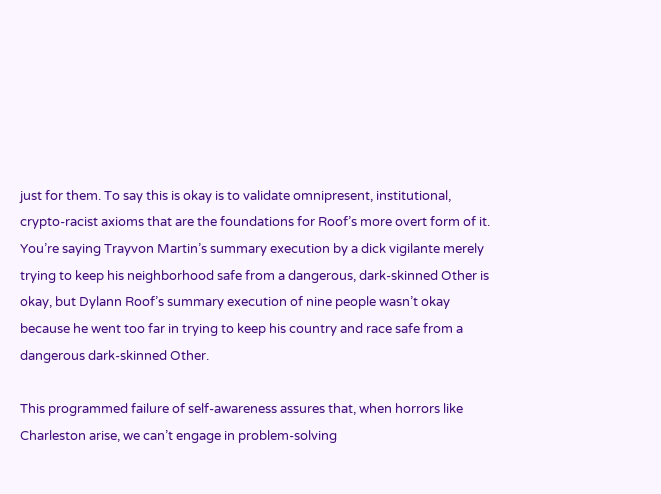just for them. To say this is okay is to validate omnipresent, institutional, crypto-racist axioms that are the foundations for Roof’s more overt form of it. You’re saying Trayvon Martin’s summary execution by a dick vigilante merely trying to keep his neighborhood safe from a dangerous, dark-skinned Other is okay, but Dylann Roof’s summary execution of nine people wasn’t okay because he went too far in trying to keep his country and race safe from a dangerous dark-skinned Other.

This programmed failure of self-awareness assures that, when horrors like Charleston arise, we can’t engage in problem-solving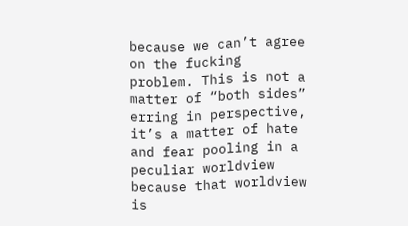because we can’t agree on the fucking problem. This is not a matter of “both sides” erring in perspective, it’s a matter of hate and fear pooling in a peculiar worldview because that worldview is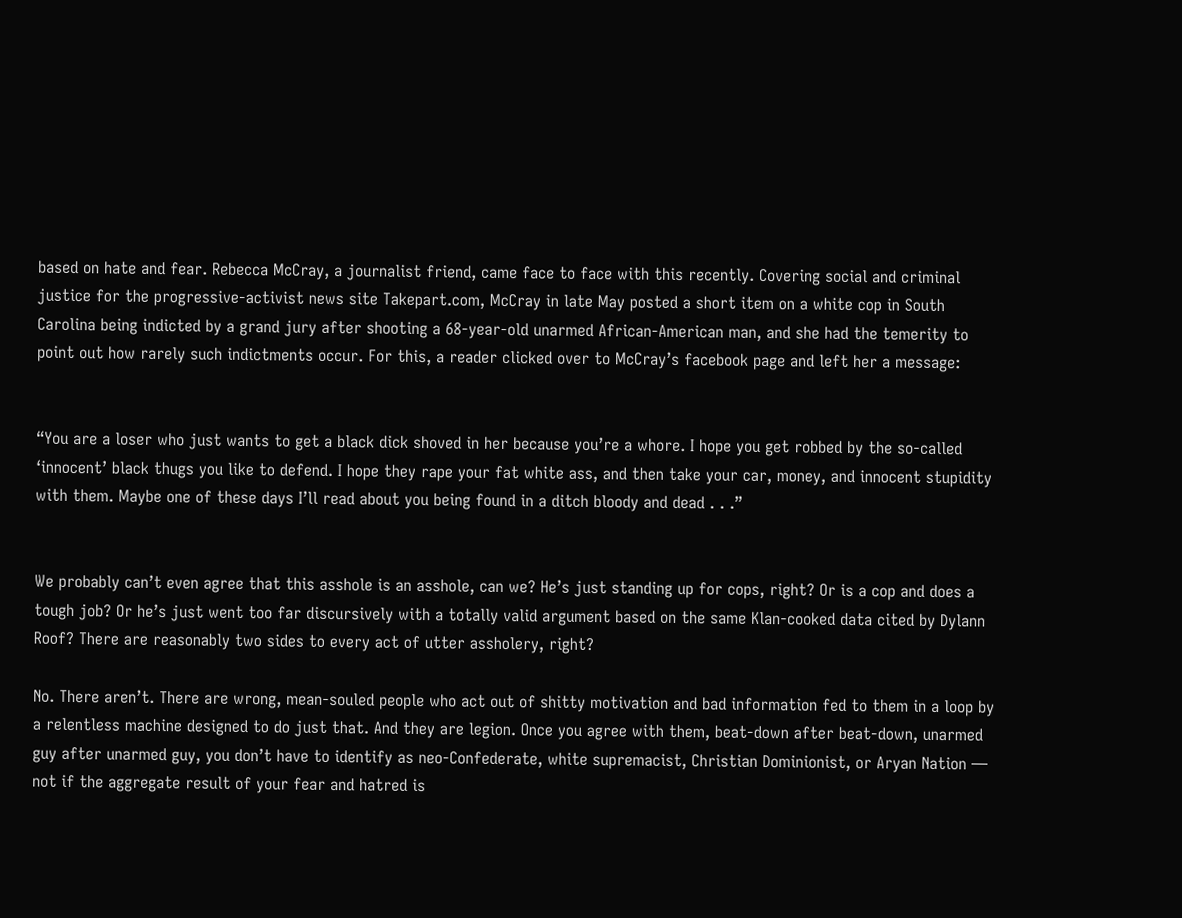based on hate and fear. Rebecca McCray, a journalist friend, came face to face with this recently. Covering social and criminal justice for the progressive-activist news site Takepart.com, McCray in late May posted a short item on a white cop in South Carolina being indicted by a grand jury after shooting a 68-year-old unarmed African-American man, and she had the temerity to point out how rarely such indictments occur. For this, a reader clicked over to McCray’s facebook page and left her a message:


“You are a loser who just wants to get a black dick shoved in her because you’re a whore. I hope you get robbed by the so-called ‘innocent’ black thugs you like to defend. I hope they rape your fat white ass, and then take your car, money, and innocent stupidity with them. Maybe one of these days I’ll read about you being found in a ditch bloody and dead . . .”


We probably can’t even agree that this asshole is an asshole, can we? He’s just standing up for cops, right? Or is a cop and does a tough job? Or he’s just went too far discursively with a totally valid argument based on the same Klan-cooked data cited by Dylann Roof? There are reasonably two sides to every act of utter assholery, right?

No. There aren’t. There are wrong, mean-souled people who act out of shitty motivation and bad information fed to them in a loop by a relentless machine designed to do just that. And they are legion. Once you agree with them, beat-down after beat-down, unarmed guy after unarmed guy, you don’t have to identify as neo-Confederate, white supremacist, Christian Dominionist, or Aryan Nation — not if the aggregate result of your fear and hatred is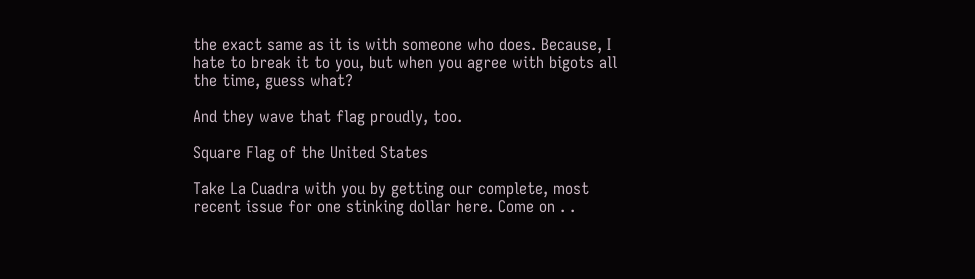the exact same as it is with someone who does. Because, I hate to break it to you, but when you agree with bigots all the time, guess what?

And they wave that flag proudly, too.

Square Flag of the United States

Take La Cuadra with you by getting our complete, most recent issue for one stinking dollar here. Come on . .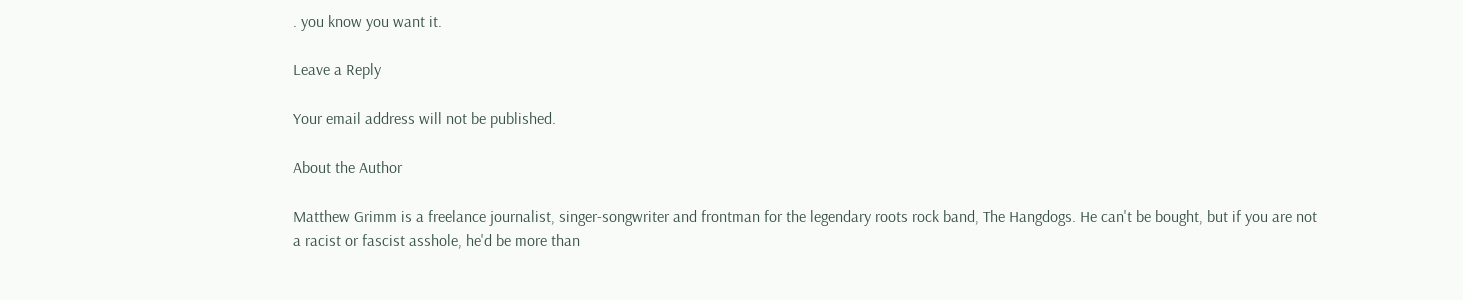. you know you want it.

Leave a Reply

Your email address will not be published.

About the Author

Matthew Grimm is a freelance journalist, singer-songwriter and frontman for the legendary roots rock band, The Hangdogs. He can't be bought, but if you are not a racist or fascist asshole, he'd be more than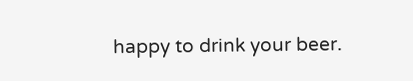happy to drink your beer.